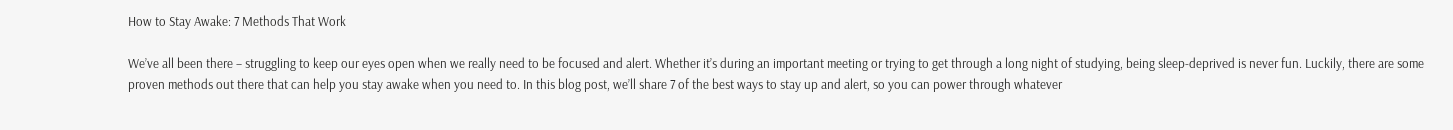How to Stay Awake: 7 Methods That Work

We’ve all been there – struggling to keep our eyes open when we really need to be focused and alert. Whether it’s during an important meeting or trying to get through a long night of studying, being sleep-deprived is never fun. Luckily, there are some proven methods out there that can help you stay awake when you need to. In this blog post, we’ll share 7 of the best ways to stay up and alert, so you can power through whatever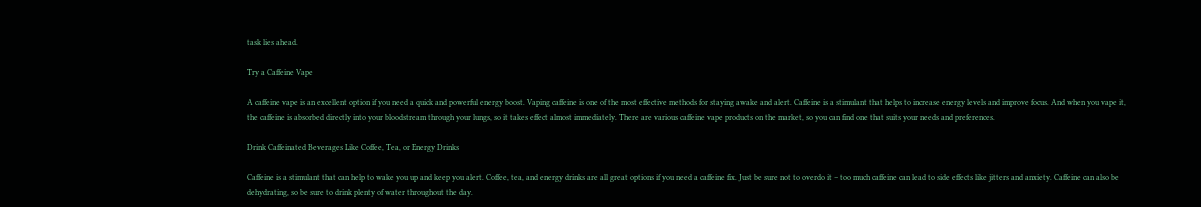task lies ahead.

Try a Caffeine Vape

A caffeine vape is an excellent option if you need a quick and powerful energy boost. Vaping caffeine is one of the most effective methods for staying awake and alert. Caffeine is a stimulant that helps to increase energy levels and improve focus. And when you vape it, the caffeine is absorbed directly into your bloodstream through your lungs, so it takes effect almost immediately. There are various caffeine vape products on the market, so you can find one that suits your needs and preferences.

Drink Caffeinated Beverages Like Coffee, Tea, or Energy Drinks

Caffeine is a stimulant that can help to wake you up and keep you alert. Coffee, tea, and energy drinks are all great options if you need a caffeine fix. Just be sure not to overdo it – too much caffeine can lead to side effects like jitters and anxiety. Caffeine can also be dehydrating, so be sure to drink plenty of water throughout the day.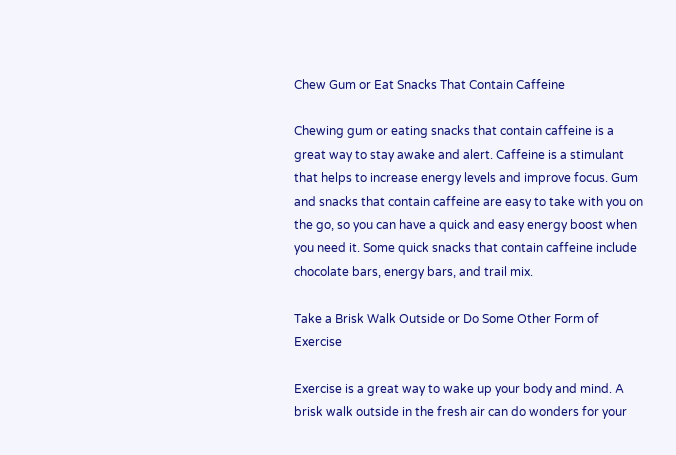Chew Gum or Eat Snacks That Contain Caffeine

Chewing gum or eating snacks that contain caffeine is a great way to stay awake and alert. Caffeine is a stimulant that helps to increase energy levels and improve focus. Gum and snacks that contain caffeine are easy to take with you on the go, so you can have a quick and easy energy boost when you need it. Some quick snacks that contain caffeine include chocolate bars, energy bars, and trail mix.

Take a Brisk Walk Outside or Do Some Other Form of Exercise

Exercise is a great way to wake up your body and mind. A brisk walk outside in the fresh air can do wonders for your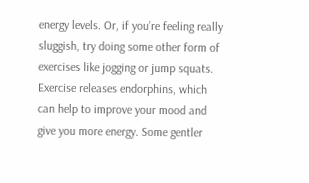energy levels. Or, if you’re feeling really sluggish, try doing some other form of exercises like jogging or jump squats. Exercise releases endorphins, which can help to improve your mood and give you more energy. Some gentler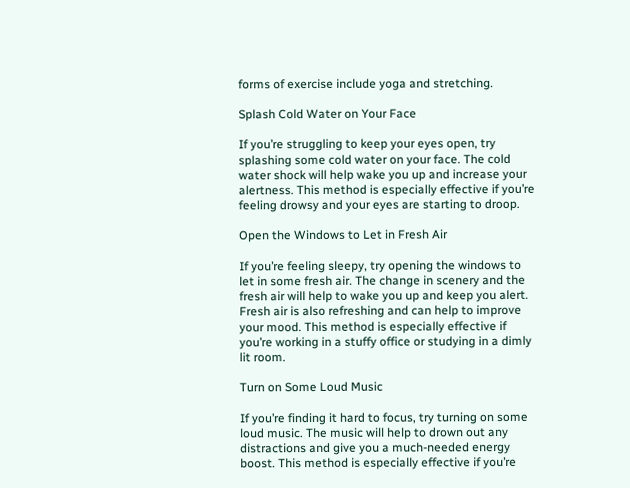forms of exercise include yoga and stretching.

Splash Cold Water on Your Face

If you’re struggling to keep your eyes open, try splashing some cold water on your face. The cold water shock will help wake you up and increase your alertness. This method is especially effective if you’re feeling drowsy and your eyes are starting to droop.

Open the Windows to Let in Fresh Air

If you’re feeling sleepy, try opening the windows to let in some fresh air. The change in scenery and the fresh air will help to wake you up and keep you alert. Fresh air is also refreshing and can help to improve your mood. This method is especially effective if you’re working in a stuffy office or studying in a dimly lit room.

Turn on Some Loud Music

If you’re finding it hard to focus, try turning on some loud music. The music will help to drown out any distractions and give you a much-needed energy boost. This method is especially effective if you’re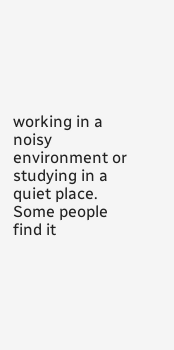working in a noisy environment or studying in a quiet place. Some people find it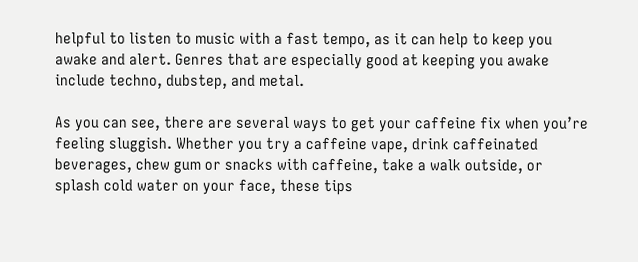helpful to listen to music with a fast tempo, as it can help to keep you awake and alert. Genres that are especially good at keeping you awake include techno, dubstep, and metal.

As you can see, there are several ways to get your caffeine fix when you’re feeling sluggish. Whether you try a caffeine vape, drink caffeinated beverages, chew gum or snacks with caffeine, take a walk outside, or splash cold water on your face, these tips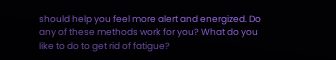should help you feel more alert and energized. Do any of these methods work for you? What do you like to do to get rid of fatigue?